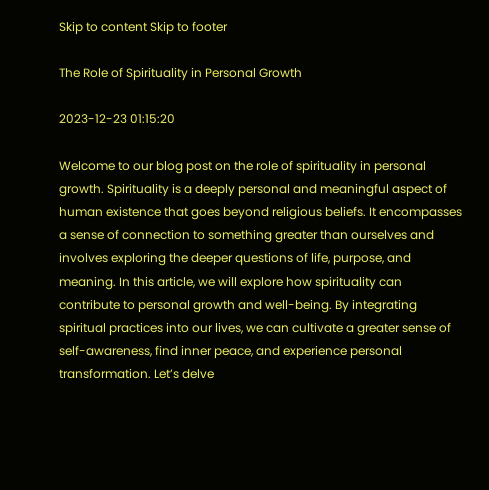Skip to content Skip to footer

The Role of Spirituality in Personal Growth

2023-12-23 01:15:20

Welcome to our blog post on the role of spirituality in personal growth. Spirituality is a deeply personal and meaningful aspect of human existence that goes beyond religious beliefs. It encompasses a sense of connection to something greater than ourselves and involves exploring the deeper questions of life, purpose, and meaning. In this article, we will explore how spirituality can contribute to personal growth and well-being. By integrating spiritual practices into our lives, we can cultivate a greater sense of self-awareness, find inner peace, and experience personal transformation. Let’s delve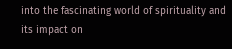into the fascinating world of spirituality and its impact on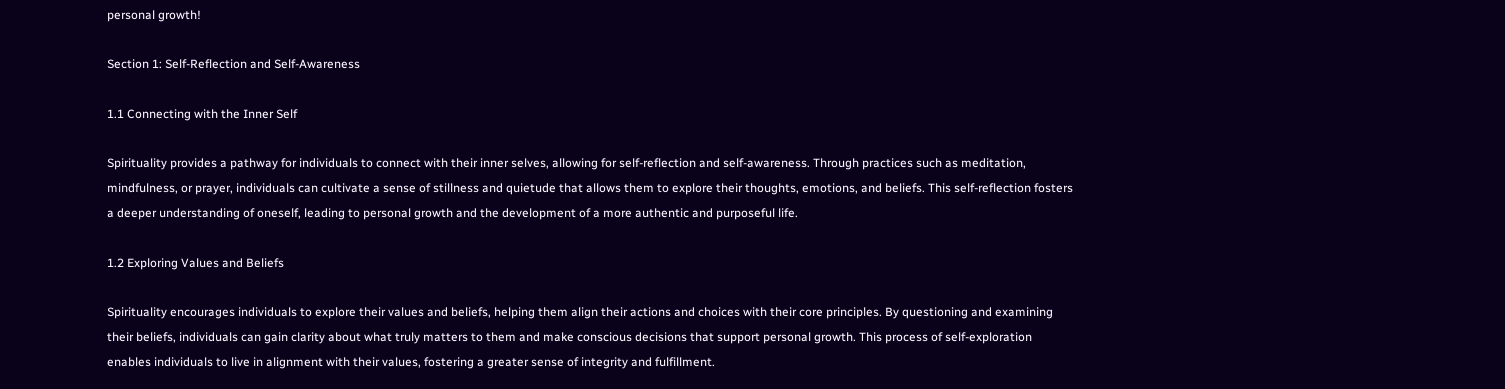personal growth!

Section 1: Self-Reflection and Self-Awareness

1.1 Connecting with the Inner Self

Spirituality provides a pathway for individuals to connect with their inner selves, allowing for self-reflection and self-awareness. Through practices such as meditation, mindfulness, or prayer, individuals can cultivate a sense of stillness and quietude that allows them to explore their thoughts, emotions, and beliefs. This self-reflection fosters a deeper understanding of oneself, leading to personal growth and the development of a more authentic and purposeful life.

1.2 Exploring Values and Beliefs

Spirituality encourages individuals to explore their values and beliefs, helping them align their actions and choices with their core principles. By questioning and examining their beliefs, individuals can gain clarity about what truly matters to them and make conscious decisions that support personal growth. This process of self-exploration enables individuals to live in alignment with their values, fostering a greater sense of integrity and fulfillment.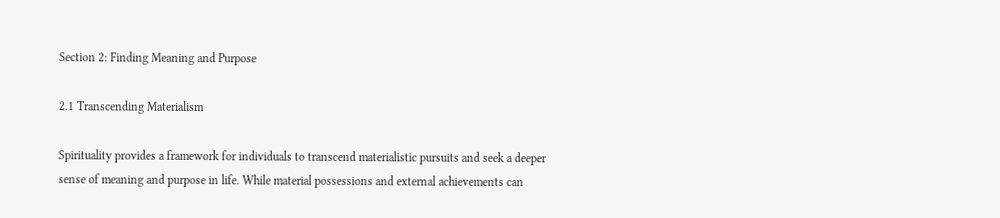Section 2: Finding Meaning and Purpose

2.1 Transcending Materialism

Spirituality provides a framework for individuals to transcend materialistic pursuits and seek a deeper sense of meaning and purpose in life. While material possessions and external achievements can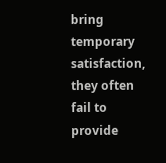bring temporary satisfaction, they often fail to provide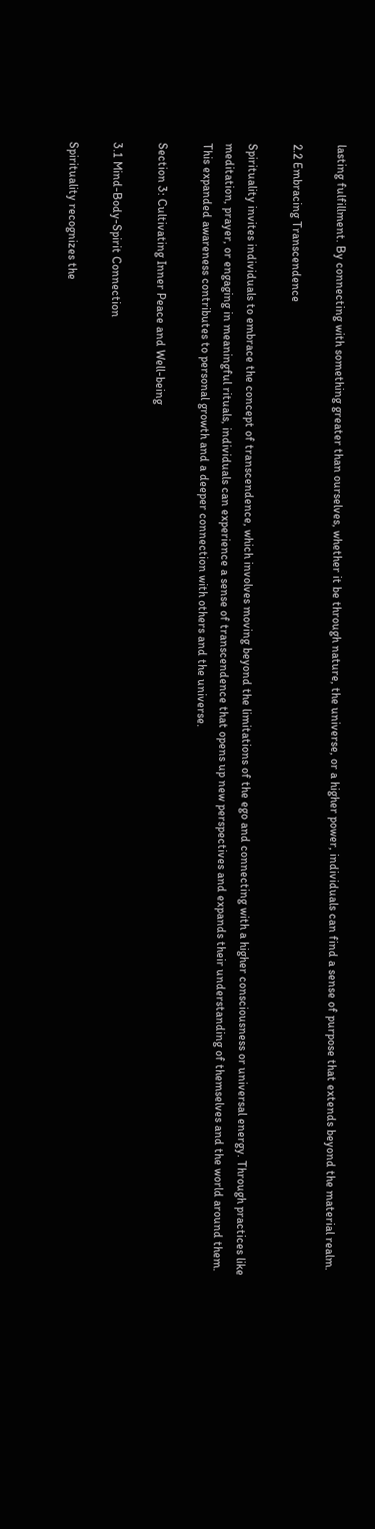lasting fulfillment. By connecting with something greater than ourselves, whether it be through nature, the universe, or a higher power, individuals can find a sense of purpose that extends beyond the material realm.

2.2 Embracing Transcendence

Spirituality invites individuals to embrace the concept of transcendence, which involves moving beyond the limitations of the ego and connecting with a higher consciousness or universal energy. Through practices like meditation, prayer, or engaging in meaningful rituals, individuals can experience a sense of transcendence that opens up new perspectives and expands their understanding of themselves and the world around them. This expanded awareness contributes to personal growth and a deeper connection with others and the universe.

Section 3: Cultivating Inner Peace and Well-being

3.1 Mind-Body-Spirit Connection

Spirituality recognizes the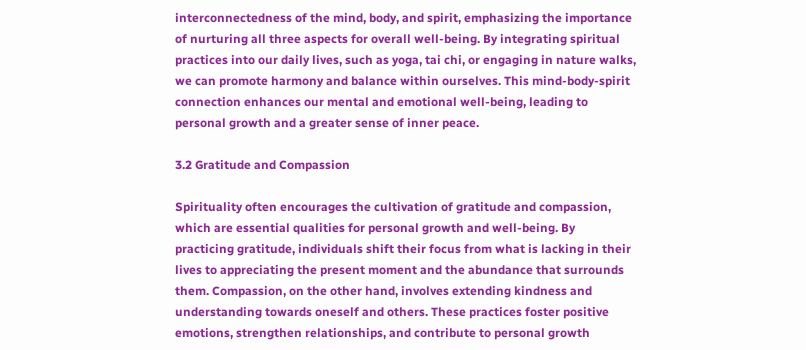interconnectedness of the mind, body, and spirit, emphasizing the importance of nurturing all three aspects for overall well-being. By integrating spiritual practices into our daily lives, such as yoga, tai chi, or engaging in nature walks, we can promote harmony and balance within ourselves. This mind-body-spirit connection enhances our mental and emotional well-being, leading to personal growth and a greater sense of inner peace.

3.2 Gratitude and Compassion

Spirituality often encourages the cultivation of gratitude and compassion, which are essential qualities for personal growth and well-being. By practicing gratitude, individuals shift their focus from what is lacking in their lives to appreciating the present moment and the abundance that surrounds them. Compassion, on the other hand, involves extending kindness and understanding towards oneself and others. These practices foster positive emotions, strengthen relationships, and contribute to personal growth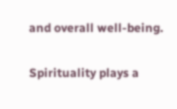and overall well-being.


Spirituality plays a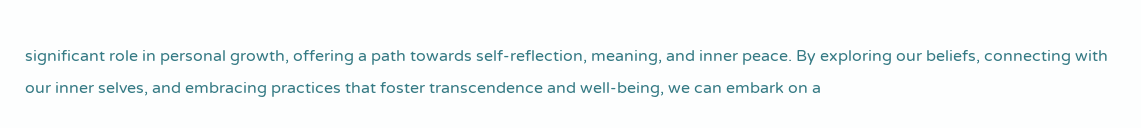significant role in personal growth, offering a path towards self-reflection, meaning, and inner peace. By exploring our beliefs, connecting with our inner selves, and embracing practices that foster transcendence and well-being, we can embark on a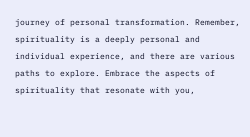journey of personal transformation. Remember, spirituality is a deeply personal and individual experience, and there are various paths to explore. Embrace the aspects of spirituality that resonate with you,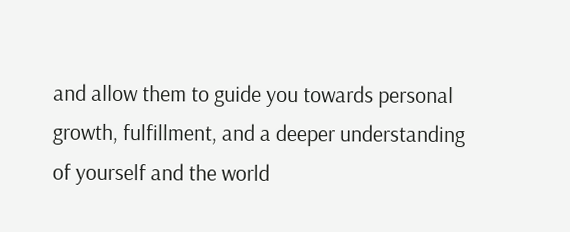and allow them to guide you towards personal growth, fulfillment, and a deeper understanding of yourself and the world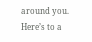around you. Here’s to a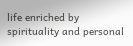life enriched by spirituality and personal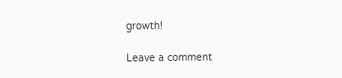growth!

Leave a comment